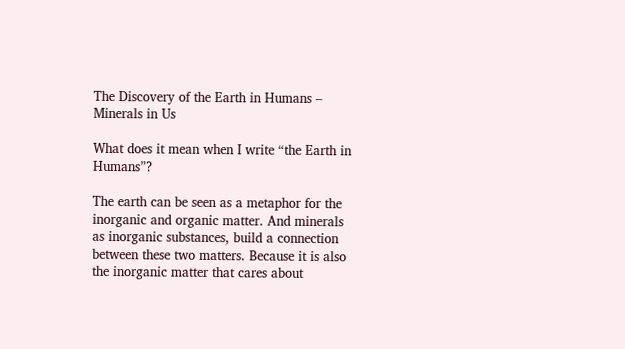The Discovery of the Earth in Humans – Minerals in Us

What does it mean when I write “the Earth in Humans”?

The earth can be seen as a metaphor for the inorganic and organic matter. And minerals as inorganic substances, build a connection between these two matters. Because it is also the inorganic matter that cares about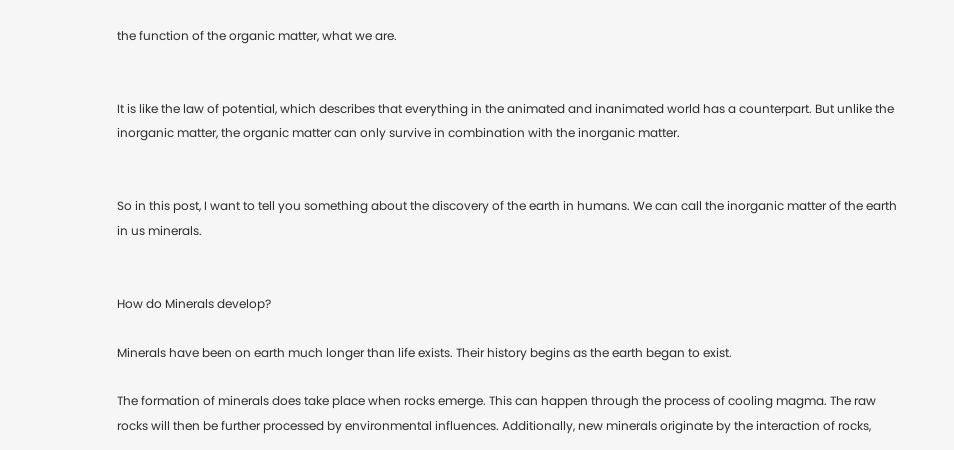the function of the organic matter, what we are.


It is like the law of potential, which describes that everything in the animated and inanimated world has a counterpart. But unlike the inorganic matter, the organic matter can only survive in combination with the inorganic matter.


So in this post, I want to tell you something about the discovery of the earth in humans. We can call the inorganic matter of the earth in us minerals.


How do Minerals develop?

Minerals have been on earth much longer than life exists. Their history begins as the earth began to exist.

The formation of minerals does take place when rocks emerge. This can happen through the process of cooling magma. The raw rocks will then be further processed by environmental influences. Additionally, new minerals originate by the interaction of rocks,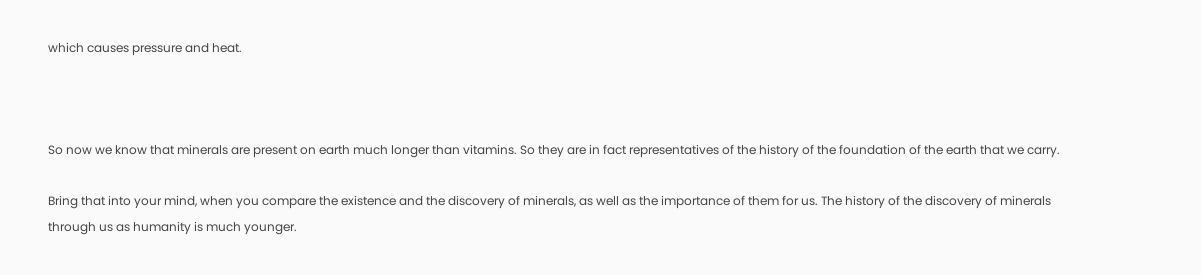which causes pressure and heat.



So now we know that minerals are present on earth much longer than vitamins. So they are in fact representatives of the history of the foundation of the earth that we carry.

Bring that into your mind, when you compare the existence and the discovery of minerals, as well as the importance of them for us. The history of the discovery of minerals through us as humanity is much younger.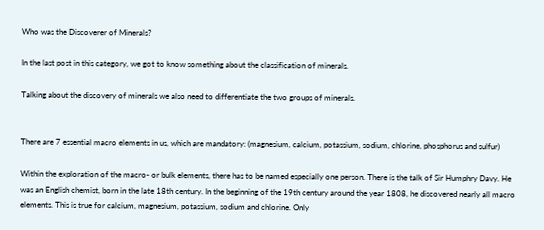Who was the Discoverer of Minerals?

In the last post in this category, we got to know something about the classification of minerals.

Talking about the discovery of minerals we also need to differentiate the two groups of minerals.


There are 7 essential macro elements in us, which are mandatory: (magnesium, calcium, potassium, sodium, chlorine, phosphorus and sulfur)

Within the exploration of the macro- or bulk elements, there has to be named especially one person. There is the talk of Sir Humphry Davy. He was an English chemist, born in the late 18th century. In the beginning of the 19th century around the year 1808, he discovered nearly all macro elements. This is true for calcium, magnesium, potassium, sodium and chlorine. Only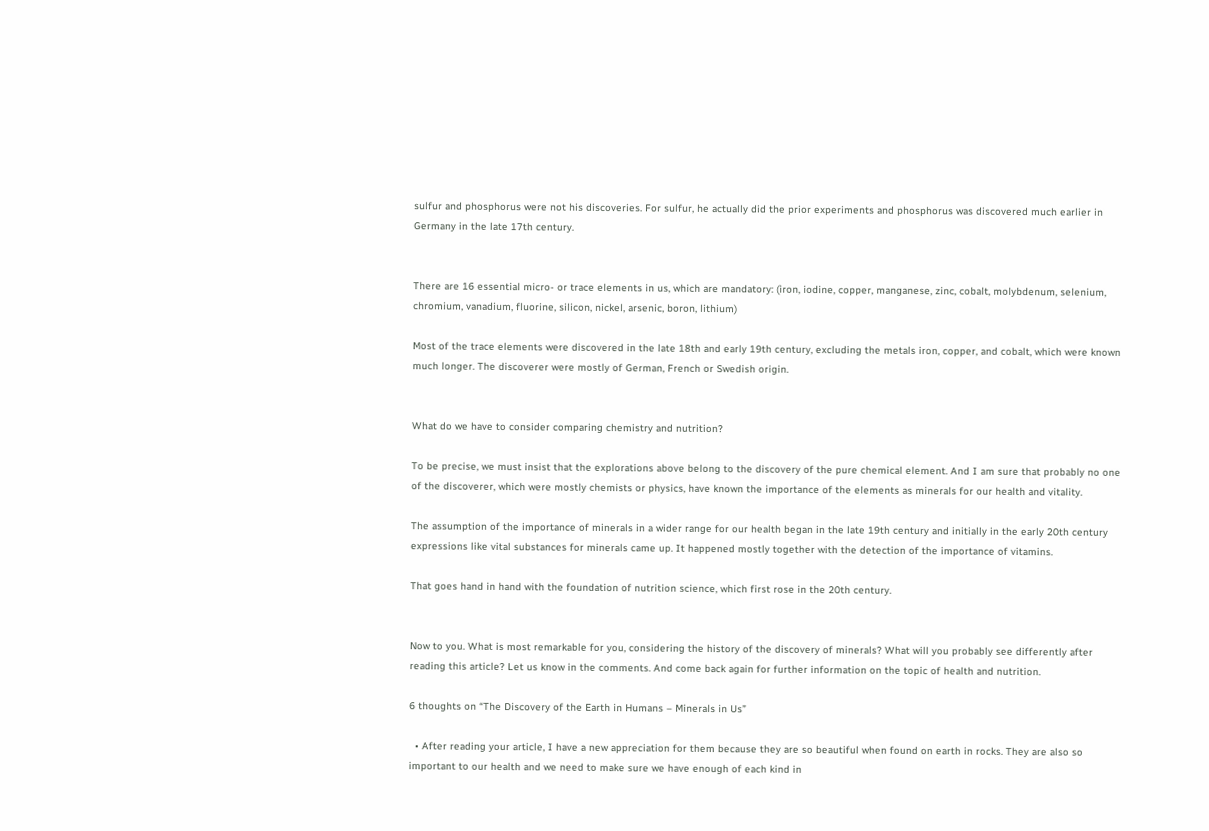sulfur and phosphorus were not his discoveries. For sulfur, he actually did the prior experiments and phosphorus was discovered much earlier in Germany in the late 17th century.


There are 16 essential micro- or trace elements in us, which are mandatory: (iron, iodine, copper, manganese, zinc, cobalt, molybdenum, selenium, chromium, vanadium, fluorine, silicon, nickel, arsenic, boron, lithium)

Most of the trace elements were discovered in the late 18th and early 19th century, excluding the metals iron, copper, and cobalt, which were known much longer. The discoverer were mostly of German, French or Swedish origin.


What do we have to consider comparing chemistry and nutrition?

To be precise, we must insist that the explorations above belong to the discovery of the pure chemical element. And I am sure that probably no one of the discoverer, which were mostly chemists or physics, have known the importance of the elements as minerals for our health and vitality.

The assumption of the importance of minerals in a wider range for our health began in the late 19th century and initially in the early 20th century expressions like vital substances for minerals came up. It happened mostly together with the detection of the importance of vitamins.

That goes hand in hand with the foundation of nutrition science, which first rose in the 20th century.


Now to you. What is most remarkable for you, considering the history of the discovery of minerals? What will you probably see differently after reading this article? Let us know in the comments. And come back again for further information on the topic of health and nutrition.

6 thoughts on “The Discovery of the Earth in Humans – Minerals in Us”

  • After reading your article, I have a new appreciation for them because they are so beautiful when found on earth in rocks. They are also so important to our health and we need to make sure we have enough of each kind in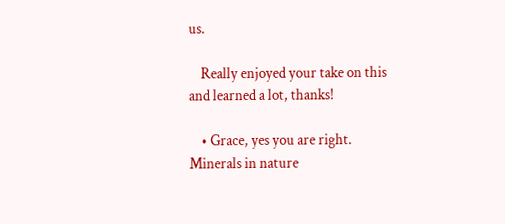us.

    Really enjoyed your take on this and learned a lot, thanks!

    • Grace, yes you are right. Minerals in nature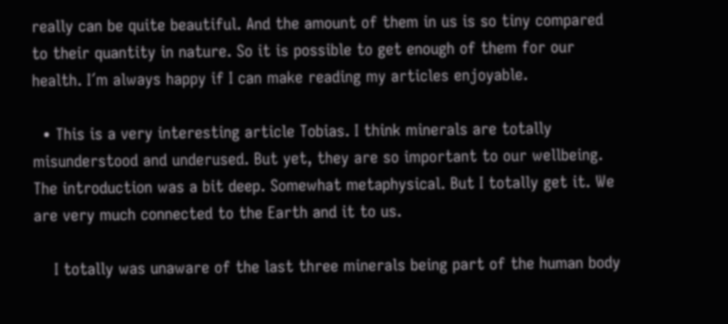really can be quite beautiful. And the amount of them in us is so tiny compared to their quantity in nature. So it is possible to get enough of them for our health. I´m always happy if I can make reading my articles enjoyable.

  • This is a very interesting article Tobias. I think minerals are totally misunderstood and underused. But yet, they are so important to our wellbeing. The introduction was a bit deep. Somewhat metaphysical. But I totally get it. We are very much connected to the Earth and it to us.

    I totally was unaware of the last three minerals being part of the human body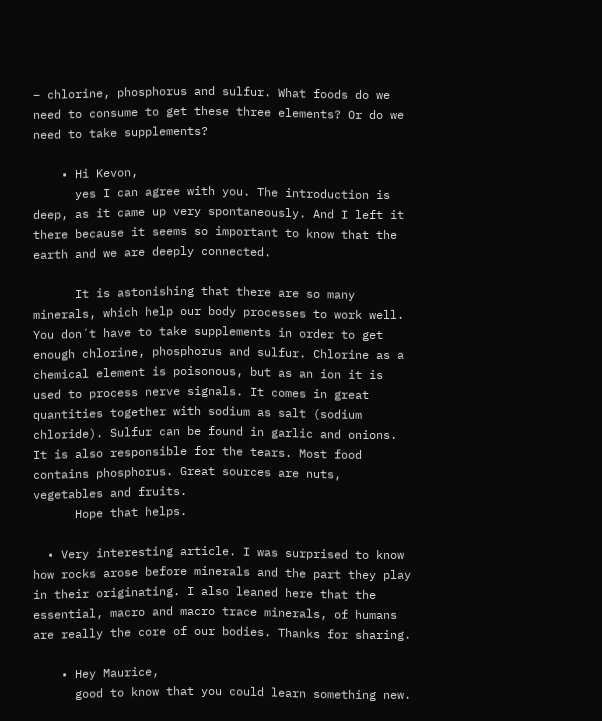– chlorine, phosphorus and sulfur. What foods do we need to consume to get these three elements? Or do we need to take supplements?

    • Hi Kevon,
      yes I can agree with you. The introduction is deep, as it came up very spontaneously. And I left it there because it seems so important to know that the earth and we are deeply connected.

      It is astonishing that there are so many minerals, which help our body processes to work well. You don´t have to take supplements in order to get enough chlorine, phosphorus and sulfur. Chlorine as a chemical element is poisonous, but as an ion it is used to process nerve signals. It comes in great quantities together with sodium as salt (sodium chloride). Sulfur can be found in garlic and onions. It is also responsible for the tears. Most food contains phosphorus. Great sources are nuts, vegetables and fruits.
      Hope that helps.

  • Very interesting article. I was surprised to know how rocks arose before minerals and the part they play in their originating. I also leaned here that the essential, macro and macro trace minerals, of humans are really the core of our bodies. Thanks for sharing.

    • Hey Maurice,
      good to know that you could learn something new.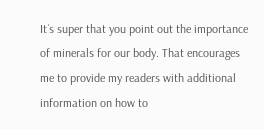It´s super that you point out the importance of minerals for our body. That encourages me to provide my readers with additional information on how to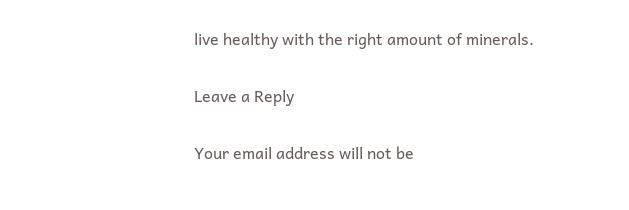live healthy with the right amount of minerals.

Leave a Reply

Your email address will not be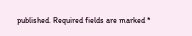published. Required fields are marked *